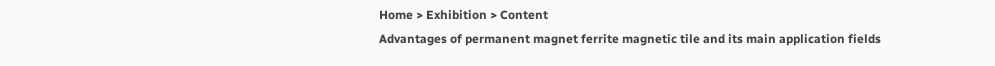Home > Exhibition > Content
Advantages of permanent magnet ferrite magnetic tile and its main application fields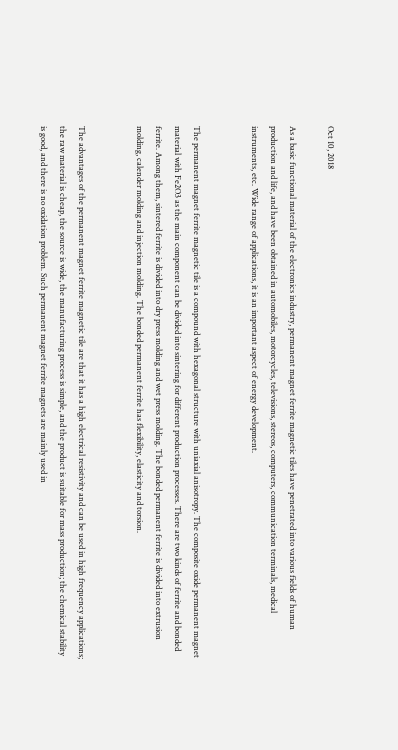Oct 10, 2018

As a basic functional material of the electronics industry, permanent magnet ferrite magnetic tiles have penetrated into various fields of human production and life, and have been obtained in automobiles, motorcycles, televisions, stereos, computers, communication terminals, medical instruments, etc. Wide range of applications, it is an important aspect of energy development.


The permanent magnet ferrite magnetic tile is a compound with hexagonal structure with uniaxial anisotropy. The composite oxide permanent magnet material with Fe2O3 as the main component can be divided into sintering for different production processes. There are two kinds of ferrite and bonded ferrite. Among them, sintered ferrite is divided into dry press molding and wet press molding. The bonded permanent ferrite is divided into extrusion molding, calender molding and injection molding. The bonded permanent ferrite has flexibility, elasticity and torsion.


The advantages of the permanent magnet ferrite magnetic tile are that it has a high electrical resistivity and can be used in high frequency applications; the raw material is cheap, the source is wide, the manufacturing process is simple, and the product is suitable for mass production; the chemical stability is good, and there is no oxidation problem. Such permanent magnet ferrite magnets are mainly used in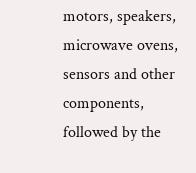motors, speakers, microwave ovens, sensors and other components, followed by the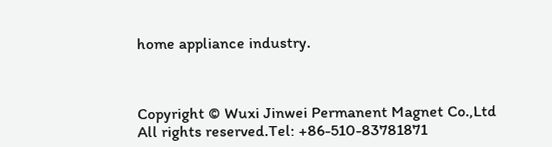home appliance industry.



Copyright © Wuxi Jinwei Permanent Magnet Co.,Ltd All rights reserved.Tel: +86-510-83781871